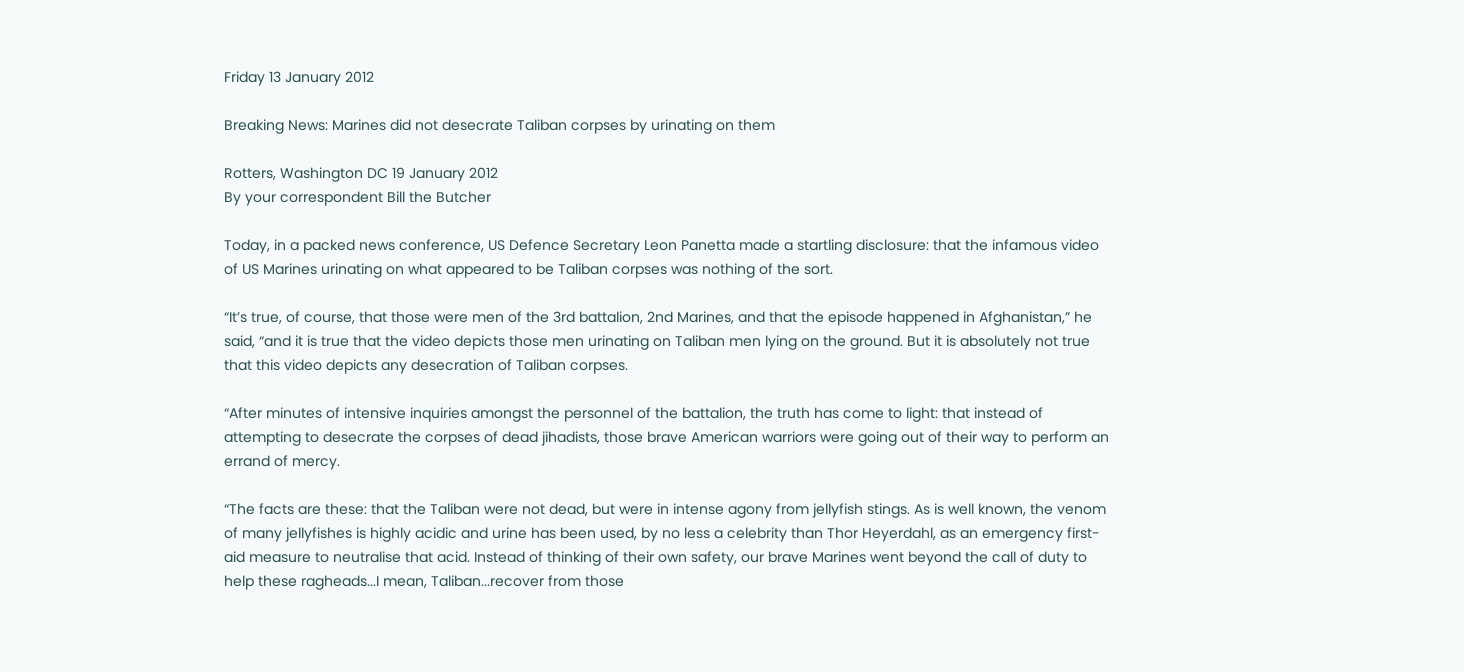Friday 13 January 2012

Breaking News: Marines did not desecrate Taliban corpses by urinating on them

Rotters, Washington DC 19 January 2012
By your correspondent Bill the Butcher

Today, in a packed news conference, US Defence Secretary Leon Panetta made a startling disclosure: that the infamous video of US Marines urinating on what appeared to be Taliban corpses was nothing of the sort.

“It’s true, of course, that those were men of the 3rd battalion, 2nd Marines, and that the episode happened in Afghanistan,” he said, “and it is true that the video depicts those men urinating on Taliban men lying on the ground. But it is absolutely not true that this video depicts any desecration of Taliban corpses.

“After minutes of intensive inquiries amongst the personnel of the battalion, the truth has come to light: that instead of attempting to desecrate the corpses of dead jihadists, those brave American warriors were going out of their way to perform an errand of mercy.

“The facts are these: that the Taliban were not dead, but were in intense agony from jellyfish stings. As is well known, the venom of many jellyfishes is highly acidic and urine has been used, by no less a celebrity than Thor Heyerdahl, as an emergency first-aid measure to neutralise that acid. Instead of thinking of their own safety, our brave Marines went beyond the call of duty to help these ragheads...I mean, Taliban...recover from those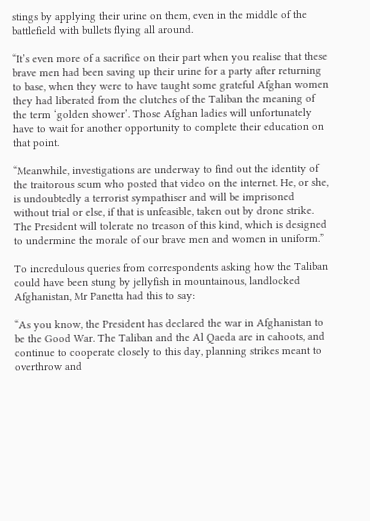stings by applying their urine on them, even in the middle of the battlefield with bullets flying all around.

“It’s even more of a sacrifice on their part when you realise that these brave men had been saving up their urine for a party after returning to base, when they were to have taught some grateful Afghan women they had liberated from the clutches of the Taliban the meaning of the term ‘golden shower’. Those Afghan ladies will unfortunately have to wait for another opportunity to complete their education on that point.

“Meanwhile, investigations are underway to find out the identity of the traitorous scum who posted that video on the internet. He, or she, is undoubtedly a terrorist sympathiser and will be imprisoned without trial or else, if that is unfeasible, taken out by drone strike. The President will tolerate no treason of this kind, which is designed to undermine the morale of our brave men and women in uniform.”

To incredulous queries from correspondents asking how the Taliban could have been stung by jellyfish in mountainous, landlocked Afghanistan, Mr Panetta had this to say:

“As you know, the President has declared the war in Afghanistan to be the Good War. The Taliban and the Al Qaeda are in cahoots, and continue to cooperate closely to this day, planning strikes meant to overthrow and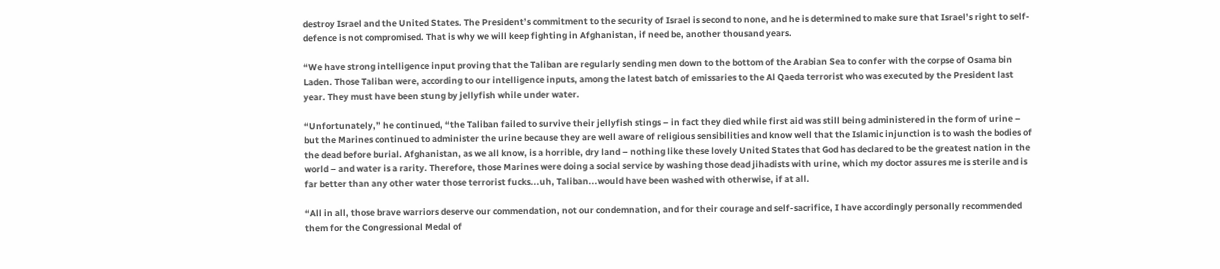destroy Israel and the United States. The President’s commitment to the security of Israel is second to none, and he is determined to make sure that Israel’s right to self-defence is not compromised. That is why we will keep fighting in Afghanistan, if need be, another thousand years.

“We have strong intelligence input proving that the Taliban are regularly sending men down to the bottom of the Arabian Sea to confer with the corpse of Osama bin Laden. Those Taliban were, according to our intelligence inputs, among the latest batch of emissaries to the Al Qaeda terrorist who was executed by the President last year. They must have been stung by jellyfish while under water.

“Unfortunately,” he continued, “the Taliban failed to survive their jellyfish stings – in fact they died while first aid was still being administered in the form of urine – but the Marines continued to administer the urine because they are well aware of religious sensibilities and know well that the Islamic injunction is to wash the bodies of the dead before burial. Afghanistan, as we all know, is a horrible, dry land – nothing like these lovely United States that God has declared to be the greatest nation in the world – and water is a rarity. Therefore, those Marines were doing a social service by washing those dead jihadists with urine, which my doctor assures me is sterile and is far better than any other water those terrorist fucks...uh, Taliban...would have been washed with otherwise, if at all.

“All in all, those brave warriors deserve our commendation, not our condemnation, and for their courage and self-sacrifice, I have accordingly personally recommended them for the Congressional Medal of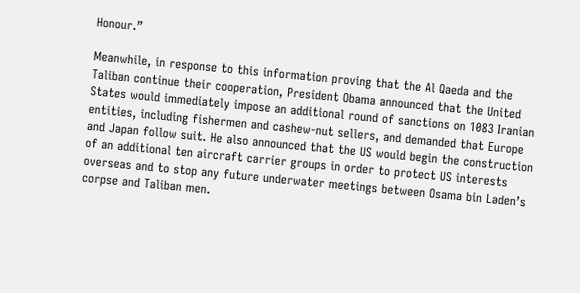Honour.”

Meanwhile, in response to this information proving that the Al Qaeda and the Taliban continue their cooperation, President Obama announced that the United States would immediately impose an additional round of sanctions on 1083 Iranian entities, including fishermen and cashew-nut sellers, and demanded that Europe and Japan follow suit. He also announced that the US would begin the construction of an additional ten aircraft carrier groups in order to protect US interests overseas and to stop any future underwater meetings between Osama bin Laden’s corpse and Taliban men.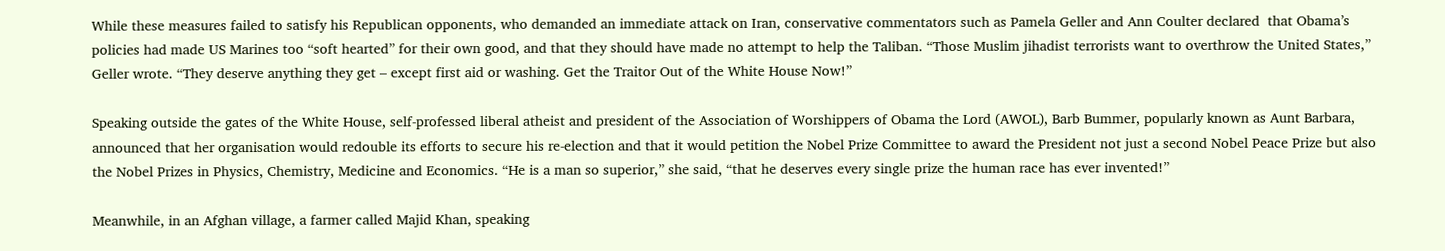While these measures failed to satisfy his Republican opponents, who demanded an immediate attack on Iran, conservative commentators such as Pamela Geller and Ann Coulter declared  that Obama’s policies had made US Marines too “soft hearted” for their own good, and that they should have made no attempt to help the Taliban. “Those Muslim jihadist terrorists want to overthrow the United States,” Geller wrote. “They deserve anything they get – except first aid or washing. Get the Traitor Out of the White House Now!”

Speaking outside the gates of the White House, self-professed liberal atheist and president of the Association of Worshippers of Obama the Lord (AWOL), Barb Bummer, popularly known as Aunt Barbara, announced that her organisation would redouble its efforts to secure his re-election and that it would petition the Nobel Prize Committee to award the President not just a second Nobel Peace Prize but also the Nobel Prizes in Physics, Chemistry, Medicine and Economics. “He is a man so superior,” she said, “that he deserves every single prize the human race has ever invented!”

Meanwhile, in an Afghan village, a farmer called Majid Khan, speaking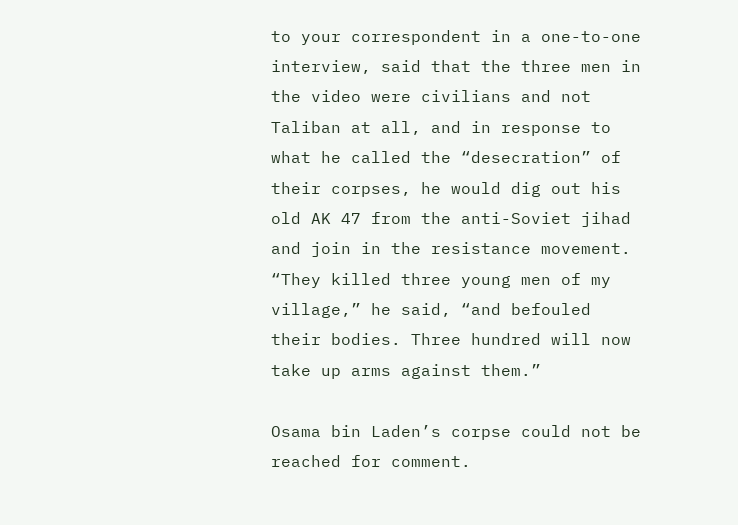to your correspondent in a one-to-one interview, said that the three men in the video were civilians and not Taliban at all, and in response to what he called the “desecration” of their corpses, he would dig out his old AK 47 from the anti-Soviet jihad and join in the resistance movement. “They killed three young men of my village,” he said, “and befouled their bodies. Three hundred will now take up arms against them.”

Osama bin Laden’s corpse could not be reached for comment.